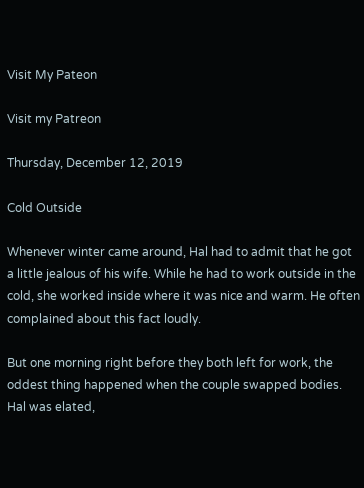Visit My Pateon

Visit my Patreon

Thursday, December 12, 2019

Cold Outside

Whenever winter came around, Hal had to admit that he got a little jealous of his wife. While he had to work outside in the cold, she worked inside where it was nice and warm. He often complained about this fact loudly.

But one morning right before they both left for work, the oddest thing happened when the couple swapped bodies. Hal was elated,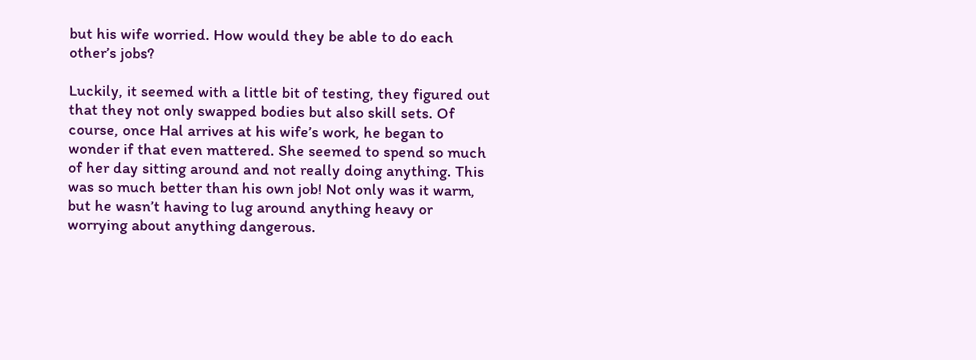but his wife worried. How would they be able to do each other’s jobs?

Luckily, it seemed with a little bit of testing, they figured out that they not only swapped bodies but also skill sets. Of course, once Hal arrives at his wife’s work, he began to wonder if that even mattered. She seemed to spend so much of her day sitting around and not really doing anything. This was so much better than his own job! Not only was it warm, but he wasn’t having to lug around anything heavy or worrying about anything dangerous.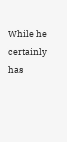While he certainly has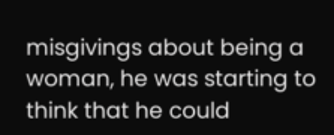misgivings about being a woman, he was starting to think that he could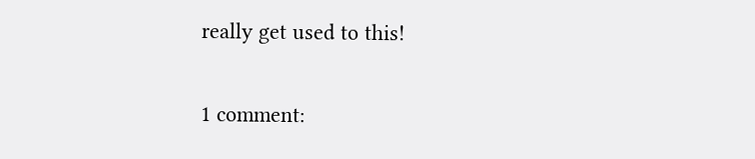really get used to this!

1 comment: